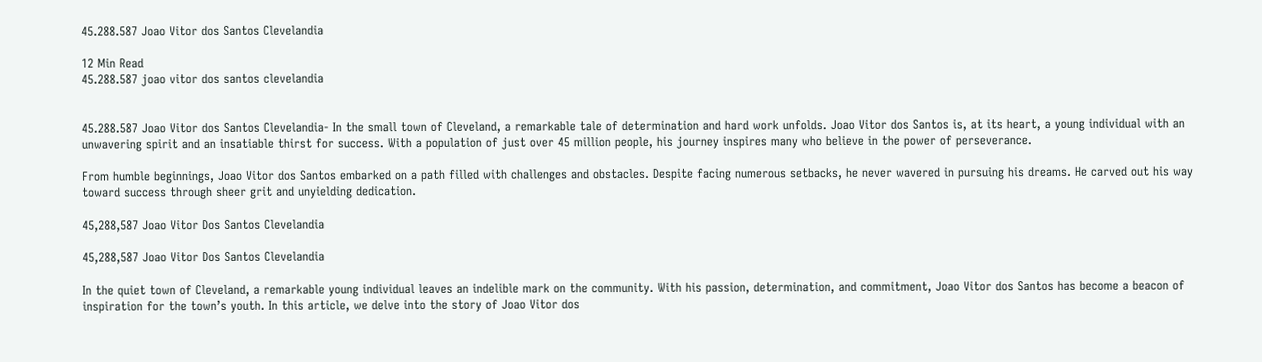45.288.587 Joao Vitor dos Santos Clevelandia

12 Min Read
45.288.587 joao vitor dos santos clevelandia


45.288.587 Joao Vitor dos Santos Clevelandia- In the small town of Cleveland, a remarkable tale of determination and hard work unfolds. Joao Vitor dos Santos is, at its heart, a young individual with an unwavering spirit and an insatiable thirst for success. With a population of just over 45 million people, his journey inspires many who believe in the power of perseverance.

From humble beginnings, Joao Vitor dos Santos embarked on a path filled with challenges and obstacles. Despite facing numerous setbacks, he never wavered in pursuing his dreams. He carved out his way toward success through sheer grit and unyielding dedication.

45,288,587 Joao Vitor Dos Santos Clevelandia

45,288,587 Joao Vitor Dos Santos Clevelandia

In the quiet town of Cleveland, a remarkable young individual leaves an indelible mark on the community. With his passion, determination, and commitment, Joao Vitor dos Santos has become a beacon of inspiration for the town’s youth. In this article, we delve into the story of Joao Vitor dos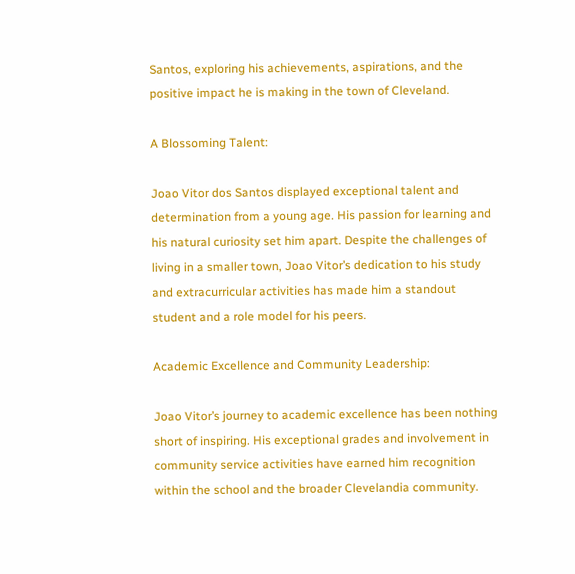Santos, exploring his achievements, aspirations, and the positive impact he is making in the town of Cleveland.

A Blossoming Talent:

Joao Vitor dos Santos displayed exceptional talent and determination from a young age. His passion for learning and his natural curiosity set him apart. Despite the challenges of living in a smaller town, Joao Vitor’s dedication to his study and extracurricular activities has made him a standout student and a role model for his peers.

Academic Excellence and Community Leadership:

Joao Vitor’s journey to academic excellence has been nothing short of inspiring. His exceptional grades and involvement in community service activities have earned him recognition within the school and the broader Clevelandia community.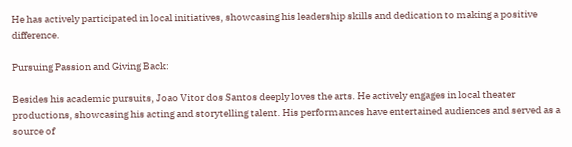He has actively participated in local initiatives, showcasing his leadership skills and dedication to making a positive difference.

Pursuing Passion and Giving Back:

Besides his academic pursuits, Joao Vitor dos Santos deeply loves the arts. He actively engages in local theater productions, showcasing his acting and storytelling talent. His performances have entertained audiences and served as a source of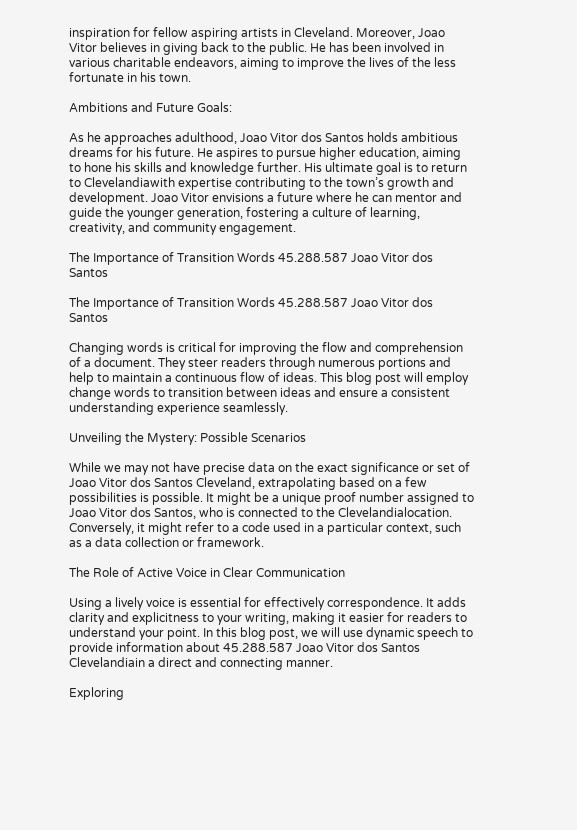inspiration for fellow aspiring artists in Cleveland. Moreover, Joao Vitor believes in giving back to the public. He has been involved in various charitable endeavors, aiming to improve the lives of the less fortunate in his town.

Ambitions and Future Goals:

As he approaches adulthood, Joao Vitor dos Santos holds ambitious dreams for his future. He aspires to pursue higher education, aiming to hone his skills and knowledge further. His ultimate goal is to return to Clevelandiawith expertise contributing to the town’s growth and development. Joao Vitor envisions a future where he can mentor and guide the younger generation, fostering a culture of learning, creativity, and community engagement.

The Importance of Transition Words 45.288.587 Joao Vitor dos Santos

The Importance of Transition Words 45.288.587 Joao Vitor dos Santos

Changing words is critical for improving the flow and comprehension of a document. They steer readers through numerous portions and help to maintain a continuous flow of ideas. This blog post will employ change words to transition between ideas and ensure a consistent understanding experience seamlessly.

Unveiling the Mystery: Possible Scenarios

While we may not have precise data on the exact significance or set of Joao Vitor dos Santos Cleveland, extrapolating based on a few possibilities is possible. It might be a unique proof number assigned to Joao Vitor dos Santos, who is connected to the Clevelandialocation. Conversely, it might refer to a code used in a particular context, such as a data collection or framework.

The Role of Active Voice in Clear Communication

Using a lively voice is essential for effectively correspondence. It adds clarity and explicitness to your writing, making it easier for readers to understand your point. In this blog post, we will use dynamic speech to provide information about 45.288.587 Joao Vitor dos Santos Clevelandiain a direct and connecting manner.

Exploring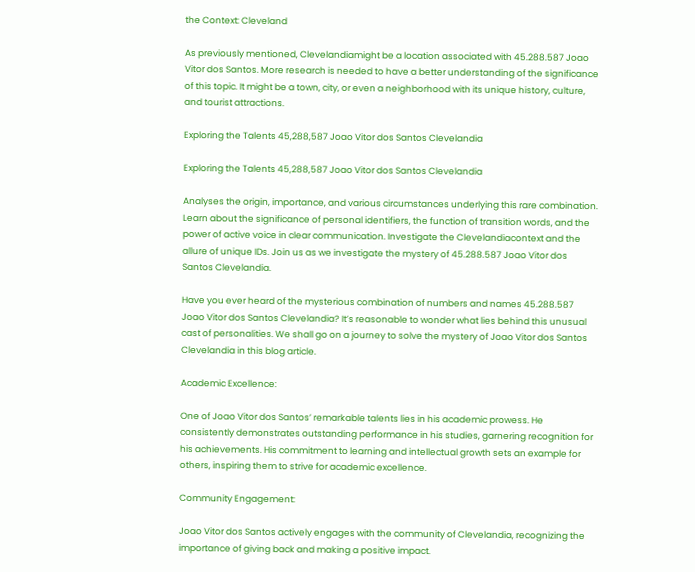the Context: Cleveland

As previously mentioned, Clevelandiamight be a location associated with 45.288.587 Joao Vitor dos Santos. More research is needed to have a better understanding of the significance of this topic. It might be a town, city, or even a neighborhood with its unique history, culture, and tourist attractions.

Exploring the Talents 45,288,587 Joao Vitor dos Santos Clevelandia

Exploring the Talents 45,288,587 Joao Vitor dos Santos Clevelandia

Analyses the origin, importance, and various circumstances underlying this rare combination. Learn about the significance of personal identifiers, the function of transition words, and the power of active voice in clear communication. Investigate the Clevelandiacontext and the allure of unique IDs. Join us as we investigate the mystery of 45.288.587 Joao Vitor dos Santos Clevelandia.

Have you ever heard of the mysterious combination of numbers and names 45.288.587 Joao Vitor dos Santos Clevelandia? It’s reasonable to wonder what lies behind this unusual cast of personalities. We shall go on a journey to solve the mystery of Joao Vitor dos Santos Clevelandia in this blog article.

Academic Excellence:

One of Joao Vitor dos Santos’ remarkable talents lies in his academic prowess. He consistently demonstrates outstanding performance in his studies, garnering recognition for his achievements. His commitment to learning and intellectual growth sets an example for others, inspiring them to strive for academic excellence.

Community Engagement:

Joao Vitor dos Santos actively engages with the community of Clevelandia, recognizing the importance of giving back and making a positive impact.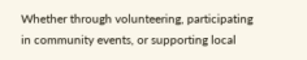Whether through volunteering, participating in community events, or supporting local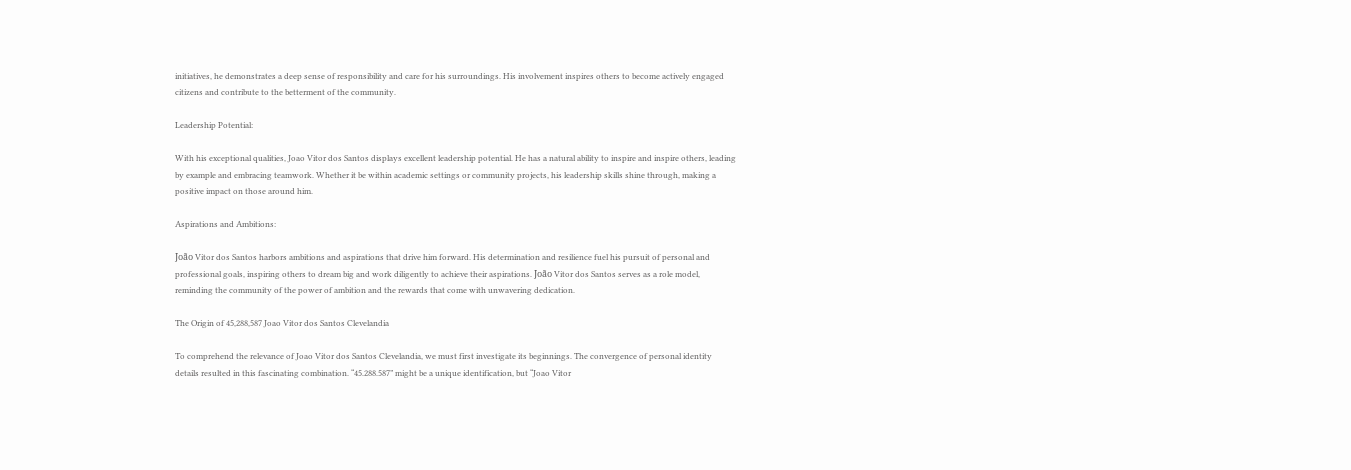initiatives, he demonstrates a deep sense of responsibility and care for his surroundings. His involvement inspires others to become actively engaged citizens and contribute to the betterment of the community.

Leadership Potential:

With his exceptional qualities, Joao Vitor dos Santos displays excellent leadership potential. He has a natural ability to inspire and inspire others, leading by example and embracing teamwork. Whether it be within academic settings or community projects, his leadership skills shine through, making a positive impact on those around him.

Aspirations and Ambitions:

João Vitor dos Santos harbors ambitions and aspirations that drive him forward. His determination and resilience fuel his pursuit of personal and professional goals, inspiring others to dream big and work diligently to achieve their aspirations. João Vitor dos Santos serves as a role model, reminding the community of the power of ambition and the rewards that come with unwavering dedication.

The Origin of 45,288,587 Joao Vitor dos Santos Clevelandia

To comprehend the relevance of Joao Vitor dos Santos Clevelandia, we must first investigate its beginnings. The convergence of personal identity details resulted in this fascinating combination. “45.288.587” might be a unique identification, but “Joao Vitor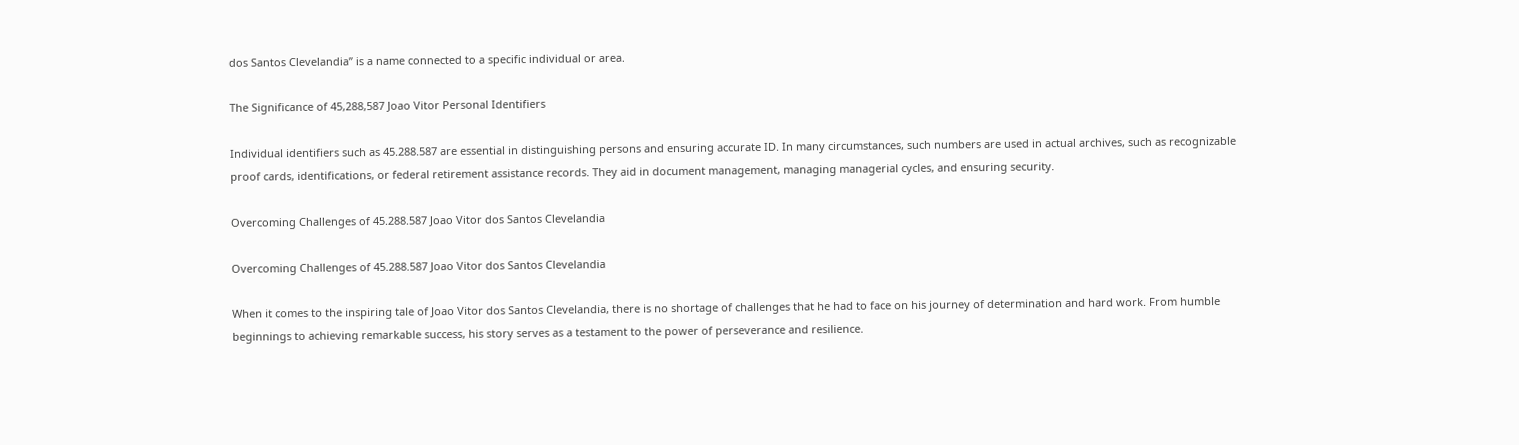dos Santos Clevelandia” is a name connected to a specific individual or area.

The Significance of 45,288,587 Joao Vitor Personal Identifiers

Individual identifiers such as 45.288.587 are essential in distinguishing persons and ensuring accurate ID. In many circumstances, such numbers are used in actual archives, such as recognizable proof cards, identifications, or federal retirement assistance records. They aid in document management, managing managerial cycles, and ensuring security.

Overcoming Challenges of 45.288.587 Joao Vitor dos Santos Clevelandia

Overcoming Challenges of 45.288.587 Joao Vitor dos Santos Clevelandia

When it comes to the inspiring tale of Joao Vitor dos Santos Clevelandia, there is no shortage of challenges that he had to face on his journey of determination and hard work. From humble beginnings to achieving remarkable success, his story serves as a testament to the power of perseverance and resilience.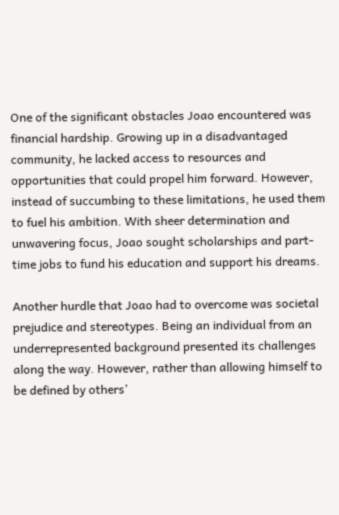One of the significant obstacles Joao encountered was financial hardship. Growing up in a disadvantaged community, he lacked access to resources and opportunities that could propel him forward. However, instead of succumbing to these limitations, he used them to fuel his ambition. With sheer determination and unwavering focus, Joao sought scholarships and part-time jobs to fund his education and support his dreams.

Another hurdle that Joao had to overcome was societal prejudice and stereotypes. Being an individual from an underrepresented background presented its challenges along the way. However, rather than allowing himself to be defined by others’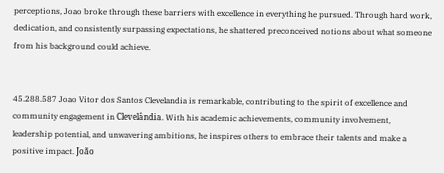perceptions, Joao broke through these barriers with excellence in everything he pursued. Through hard work, dedication, and consistently surpassing expectations, he shattered preconceived notions about what someone from his background could achieve.


45.288.587 Joao Vitor dos Santos Clevelandia is remarkable, contributing to the spirit of excellence and community engagement in Clevelândia. With his academic achievements, community involvement, leadership potential, and unwavering ambitions, he inspires others to embrace their talents and make a positive impact. João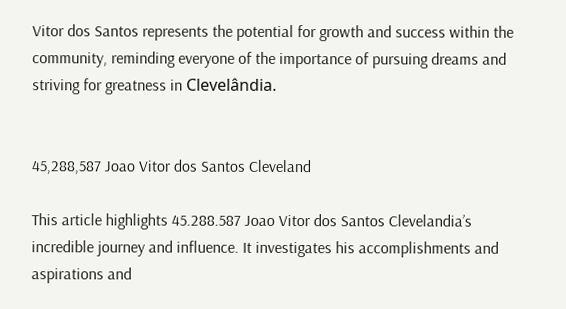Vitor dos Santos represents the potential for growth and success within the community, reminding everyone of the importance of pursuing dreams and striving for greatness in Clevelândia.


45,288,587 Joao Vitor dos Santos Cleveland

This article highlights 45.288.587 Joao Vitor dos Santos Clevelandia’s incredible journey and influence. It investigates his accomplishments and aspirations and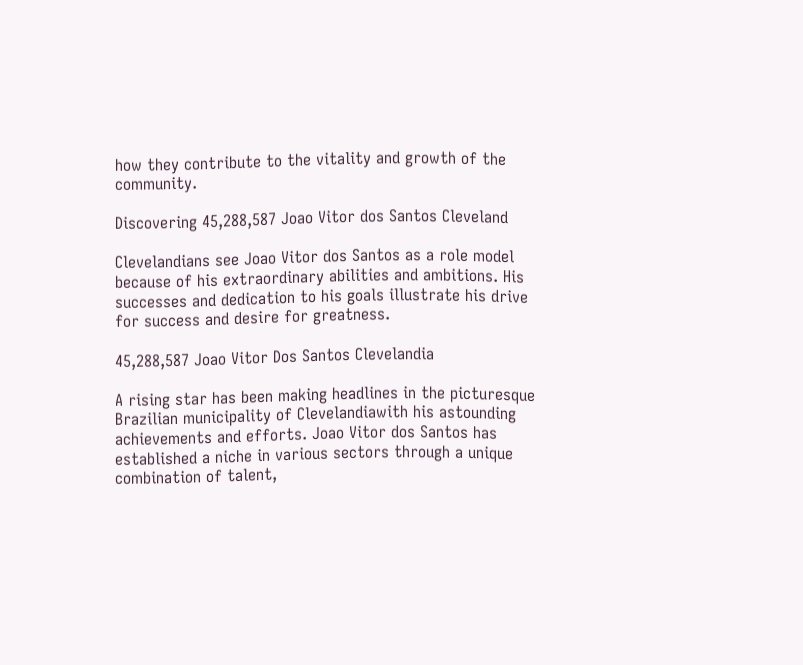how they contribute to the vitality and growth of the community.

Discovering 45,288,587 Joao Vitor dos Santos Cleveland

Clevelandians see Joao Vitor dos Santos as a role model because of his extraordinary abilities and ambitions. His successes and dedication to his goals illustrate his drive for success and desire for greatness.

45,288,587 Joao Vitor Dos Santos Clevelandia

A rising star has been making headlines in the picturesque Brazilian municipality of Clevelandiawith his astounding achievements and efforts. Joao Vitor dos Santos has established a niche in various sectors through a unique combination of talent,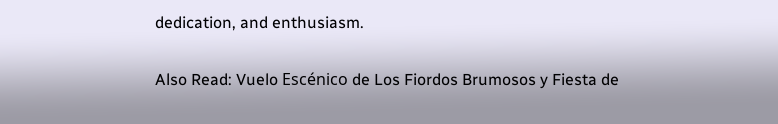dedication, and enthusiasm.

Also Read: Vuelo Escénico de Los Fiordos Brumosos y Fiesta de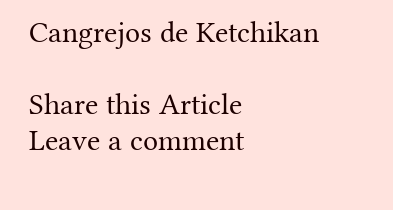Cangrejos de Ketchikan

Share this Article
Leave a comment